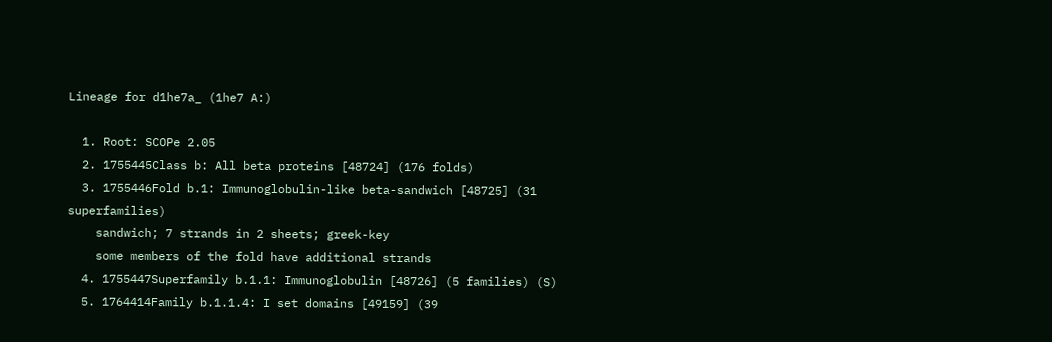Lineage for d1he7a_ (1he7 A:)

  1. Root: SCOPe 2.05
  2. 1755445Class b: All beta proteins [48724] (176 folds)
  3. 1755446Fold b.1: Immunoglobulin-like beta-sandwich [48725] (31 superfamilies)
    sandwich; 7 strands in 2 sheets; greek-key
    some members of the fold have additional strands
  4. 1755447Superfamily b.1.1: Immunoglobulin [48726] (5 families) (S)
  5. 1764414Family b.1.1.4: I set domains [49159] (39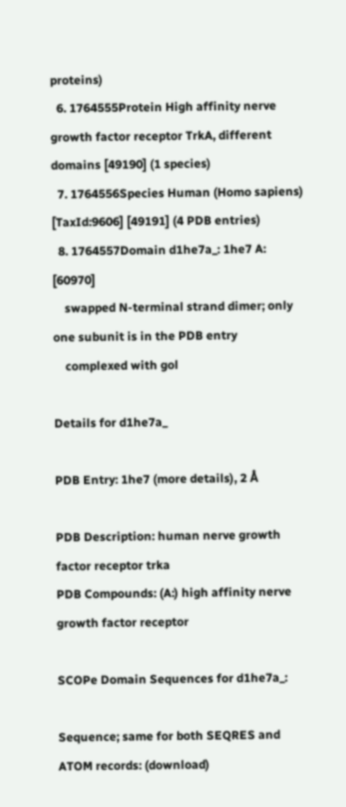proteins)
  6. 1764555Protein High affinity nerve growth factor receptor TrkA, different domains [49190] (1 species)
  7. 1764556Species Human (Homo sapiens) [TaxId:9606] [49191] (4 PDB entries)
  8. 1764557Domain d1he7a_: 1he7 A: [60970]
    swapped N-terminal strand dimer; only one subunit is in the PDB entry
    complexed with gol

Details for d1he7a_

PDB Entry: 1he7 (more details), 2 Å

PDB Description: human nerve growth factor receptor trka
PDB Compounds: (A:) high affinity nerve growth factor receptor

SCOPe Domain Sequences for d1he7a_:

Sequence; same for both SEQRES and ATOM records: (download)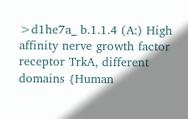>d1he7a_ b.1.1.4 (A:) High affinity nerve growth factor receptor TrkA, different domains {Human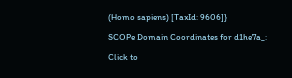(Homo sapiens) [TaxId: 9606]}

SCOPe Domain Coordinates for d1he7a_:

Click to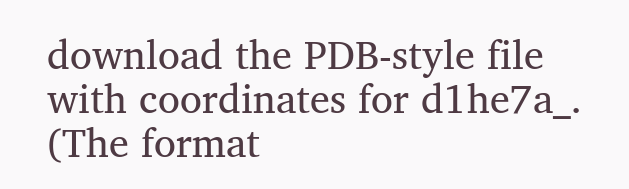download the PDB-style file with coordinates for d1he7a_.
(The format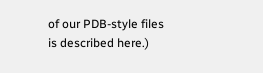of our PDB-style files is described here.)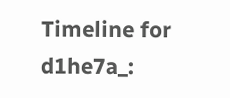Timeline for d1he7a_: